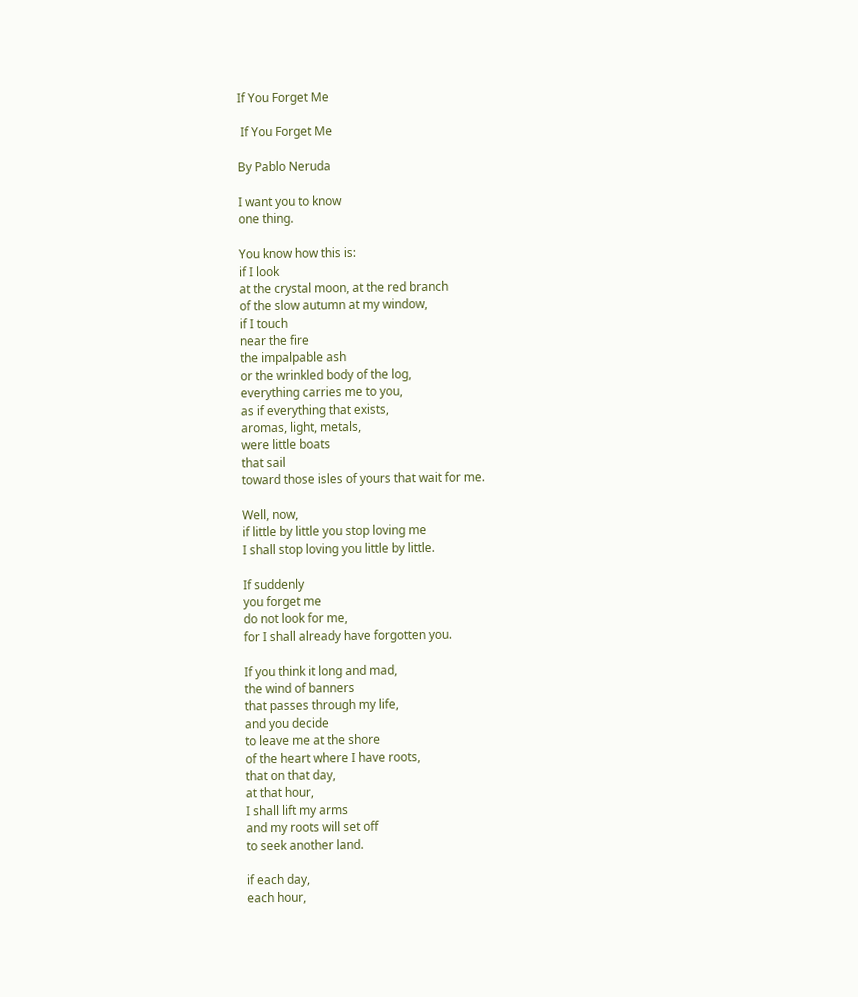If You Forget Me

 If You Forget Me

By Pablo Neruda

I want you to know
one thing.

You know how this is:
if I look
at the crystal moon, at the red branch
of the slow autumn at my window,
if I touch
near the fire
the impalpable ash
or the wrinkled body of the log,
everything carries me to you,
as if everything that exists,
aromas, light, metals,
were little boats
that sail
toward those isles of yours that wait for me.

Well, now,
if little by little you stop loving me
I shall stop loving you little by little.

If suddenly
you forget me
do not look for me,
for I shall already have forgotten you.

If you think it long and mad,
the wind of banners
that passes through my life,
and you decide
to leave me at the shore
of the heart where I have roots,
that on that day,
at that hour,
I shall lift my arms
and my roots will set off
to seek another land.

if each day,
each hour,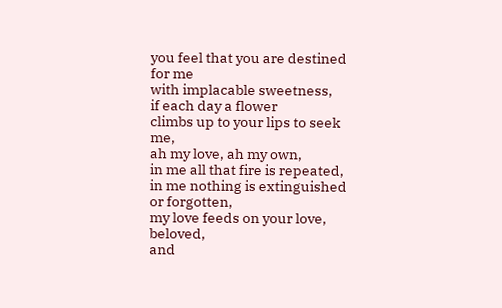you feel that you are destined for me
with implacable sweetness,
if each day a flower
climbs up to your lips to seek me,
ah my love, ah my own,
in me all that fire is repeated,
in me nothing is extinguished or forgotten,
my love feeds on your love, beloved,
and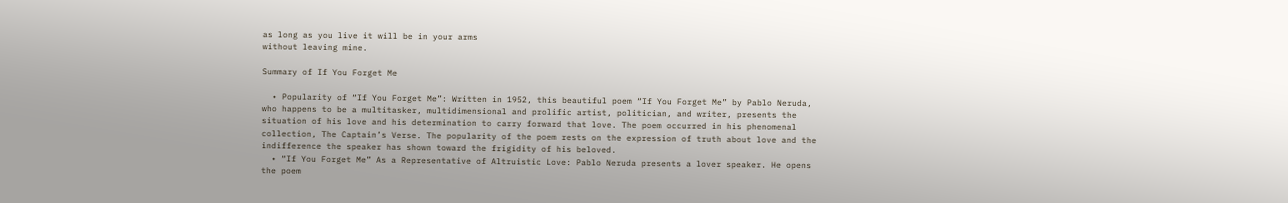as long as you live it will be in your arms
without leaving mine.

Summary of If You Forget Me

  • Popularity of “If You Forget Me”: Written in 1952, this beautiful poem “If You Forget Me” by Pablo Neruda, who happens to be a multitasker, multidimensional and prolific artist, politician, and writer, presents the situation of his love and his determination to carry forward that love. The poem occurred in his phenomenal collection, The Captain’s Verse. The popularity of the poem rests on the expression of truth about love and the indifference the speaker has shown toward the frigidity of his beloved.
  • “If You Forget Me” As a Representative of Altruistic Love: Pablo Neruda presents a lover speaker. He opens the poem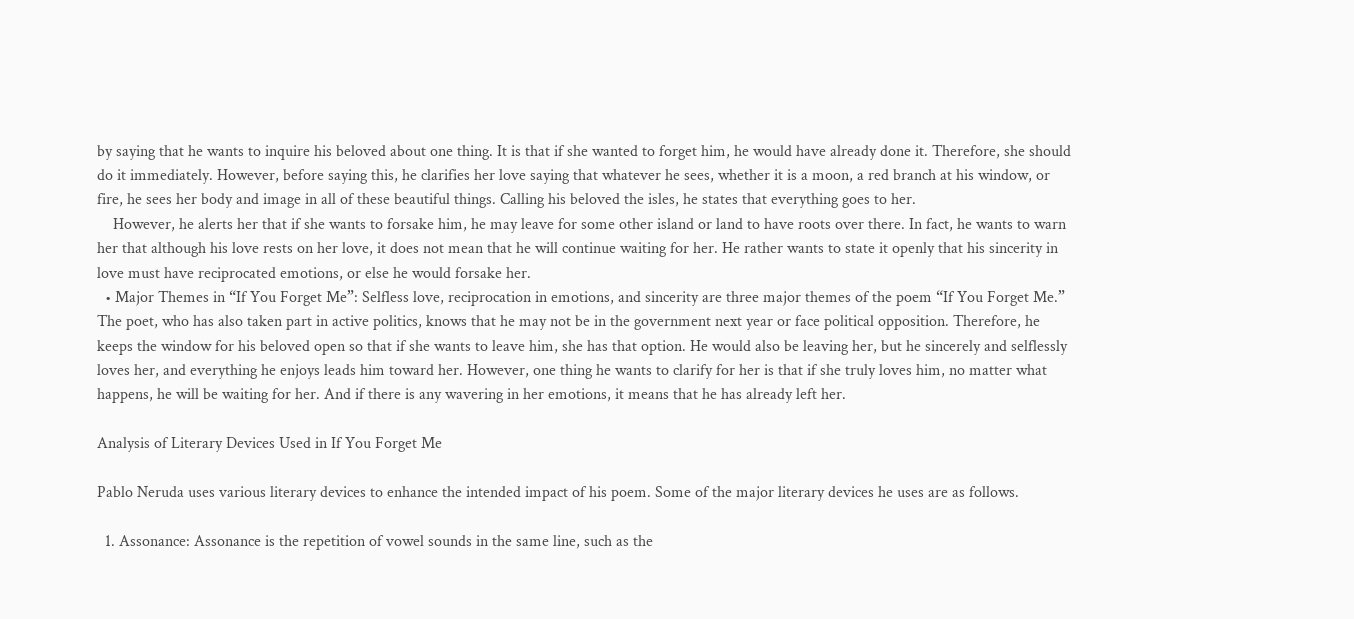by saying that he wants to inquire his beloved about one thing. It is that if she wanted to forget him, he would have already done it. Therefore, she should do it immediately. However, before saying this, he clarifies her love saying that whatever he sees, whether it is a moon, a red branch at his window, or fire, he sees her body and image in all of these beautiful things. Calling his beloved the isles, he states that everything goes to her.
    However, he alerts her that if she wants to forsake him, he may leave for some other island or land to have roots over there. In fact, he wants to warn her that although his love rests on her love, it does not mean that he will continue waiting for her. He rather wants to state it openly that his sincerity in love must have reciprocated emotions, or else he would forsake her.
  • Major Themes in “If You Forget Me”: Selfless love, reciprocation in emotions, and sincerity are three major themes of the poem “If You Forget Me.” The poet, who has also taken part in active politics, knows that he may not be in the government next year or face political opposition. Therefore, he keeps the window for his beloved open so that if she wants to leave him, she has that option. He would also be leaving her, but he sincerely and selflessly loves her, and everything he enjoys leads him toward her. However, one thing he wants to clarify for her is that if she truly loves him, no matter what happens, he will be waiting for her. And if there is any wavering in her emotions, it means that he has already left her.

Analysis of Literary Devices Used in If You Forget Me

Pablo Neruda uses various literary devices to enhance the intended impact of his poem. Some of the major literary devices he uses are as follows.

  1. Assonance: Assonance is the repetition of vowel sounds in the same line, such as the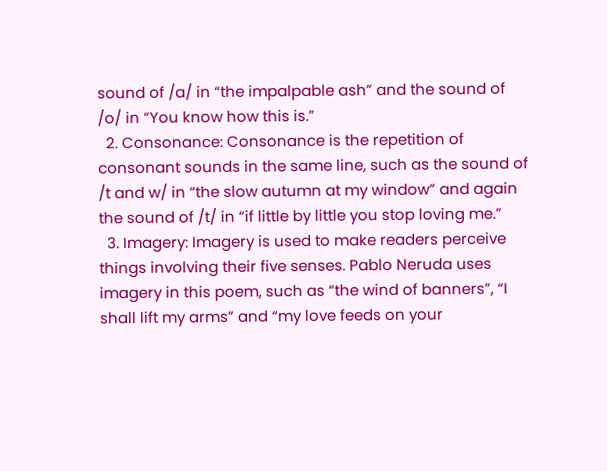sound of /a/ in “the impalpable ash” and the sound of /o/ in “You know how this is.”
  2. Consonance: Consonance is the repetition of consonant sounds in the same line, such as the sound of /t and w/ in “the slow autumn at my window” and again the sound of /t/ in “if little by little you stop loving me.”
  3. Imagery: Imagery is used to make readers perceive things involving their five senses. Pablo Neruda uses imagery in this poem, such as “the wind of banners”, “I shall lift my arms” and “my love feeds on your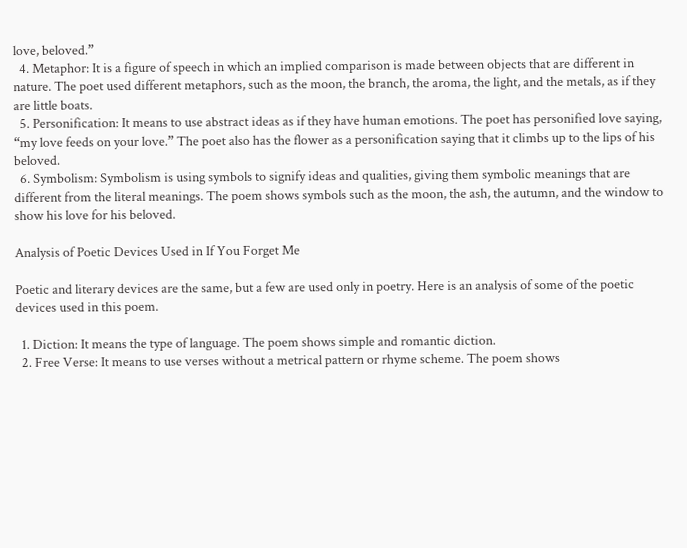love, beloved.”
  4. Metaphor: It is a figure of speech in which an implied comparison is made between objects that are different in nature. The poet used different metaphors, such as the moon, the branch, the aroma, the light, and the metals, as if they are little boats.
  5. Personification: It means to use abstract ideas as if they have human emotions. The poet has personified love saying, “my love feeds on your love.” The poet also has the flower as a personification saying that it climbs up to the lips of his beloved.
  6. Symbolism: Symbolism is using symbols to signify ideas and qualities, giving them symbolic meanings that are different from the literal meanings. The poem shows symbols such as the moon, the ash, the autumn, and the window to show his love for his beloved.

Analysis of Poetic Devices Used in If You Forget Me

Poetic and literary devices are the same, but a few are used only in poetry. Here is an analysis of some of the poetic devices used in this poem.

  1. Diction: It means the type of language. The poem shows simple and romantic diction.
  2. Free Verse: It means to use verses without a metrical pattern or rhyme scheme. The poem shows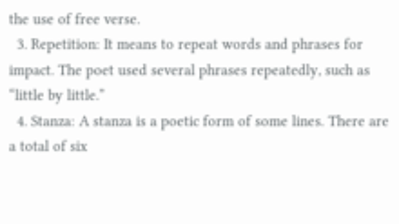the use of free verse.
  3. Repetition: It means to repeat words and phrases for impact. The poet used several phrases repeatedly, such as “little by little.”
  4. Stanza: A stanza is a poetic form of some lines. There are a total of six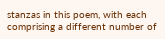stanzas in this poem, with each comprising a different number of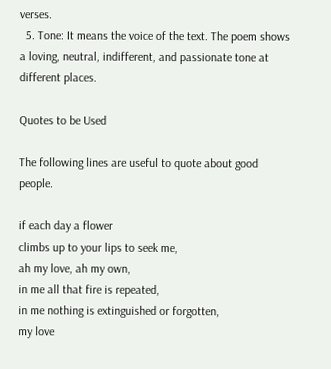verses.
  5. Tone: It means the voice of the text. The poem shows a loving, neutral, indifferent, and passionate tone at different places.

Quotes to be Used

The following lines are useful to quote about good people.

if each day a flower
climbs up to your lips to seek me,
ah my love, ah my own,
in me all that fire is repeated,
in me nothing is extinguished or forgotten,
my love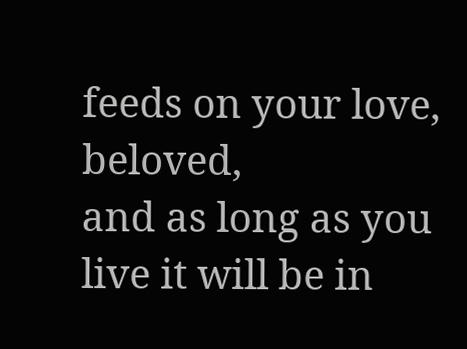feeds on your love, beloved,
and as long as you live it will be in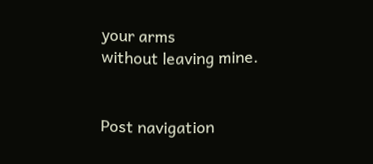your arms
without leaving mine.


Post navigation